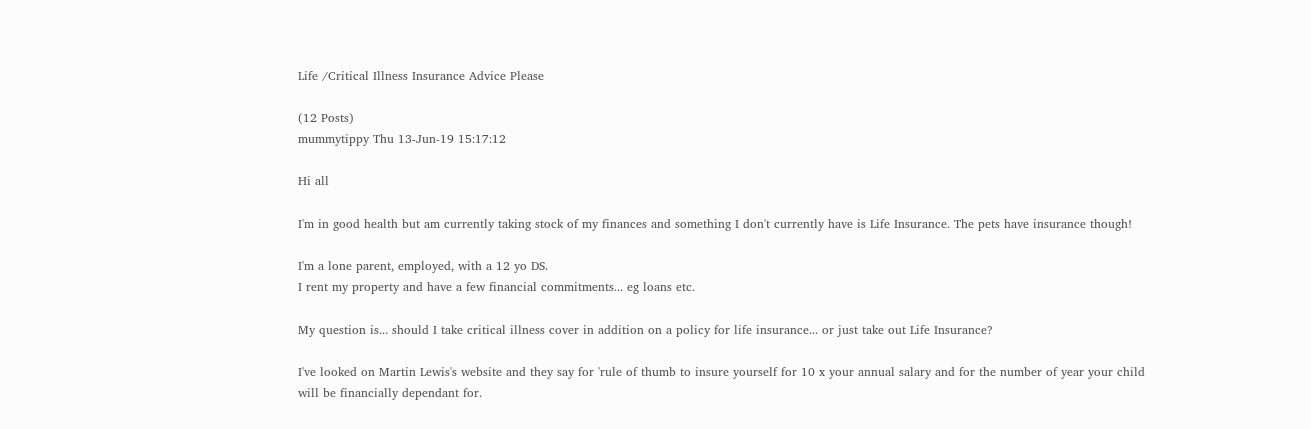Life /Critical Illness Insurance Advice Please

(12 Posts)
mummytippy Thu 13-Jun-19 15:17:12

Hi all

I'm in good health but am currently taking stock of my finances and something I don't currently have is Life Insurance. The pets have insurance though!

I'm a lone parent, employed, with a 12 yo DS.
I rent my property and have a few financial commitments... eg loans etc.

My question is... should I take critical illness cover in addition on a policy for life insurance... or just take out Life Insurance?

I've looked on Martin Lewis's website and they say for 'rule of thumb to insure yourself for 10 x your annual salary and for the number of year your child will be financially dependant for.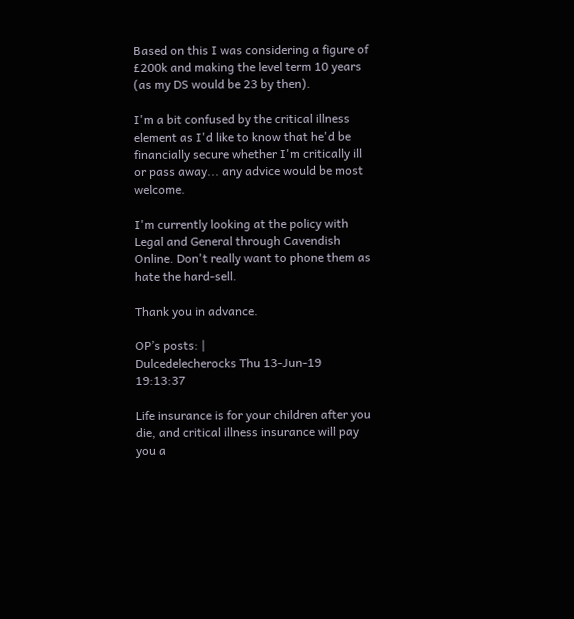Based on this I was considering a figure of £200k and making the level term 10 years (as my DS would be 23 by then).

I'm a bit confused by the critical illness element as I'd like to know that he'd be financially secure whether I'm critically ill or pass away... any advice would be most welcome.

I'm currently looking at the policy with Legal and General through Cavendish Online. Don't really want to phone them as hate the hard-sell.

Thank you in advance.

OP’s posts: |
Dulcedelecherocks Thu 13-Jun-19 19:13:37

Life insurance is for your children after you die, and critical illness insurance will pay you a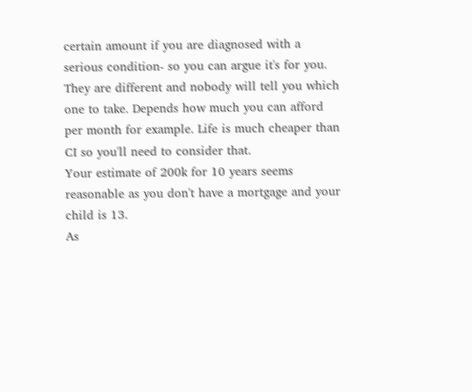certain amount if you are diagnosed with a serious condition- so you can argue it's for you.
They are different and nobody will tell you which one to take. Depends how much you can afford per month for example. Life is much cheaper than CI so you'll need to consider that.
Your estimate of 200k for 10 years seems reasonable as you don't have a mortgage and your child is 13.
As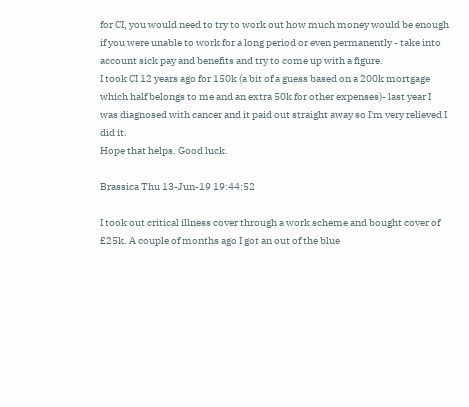for CI, you would need to try to work out how much money would be enough if you were unable to work for a long period or even permanently - take into account sick pay and benefits and try to come up with a figure.
I took CI 12 years ago for 150k (a bit of a guess based on a 200k mortgage which half belongs to me and an extra 50k for other expenses)- last year I was diagnosed with cancer and it paid out straight away so I'm very relieved I did it.
Hope that helps. Good luck.

Brassica Thu 13-Jun-19 19:44:52

I took out critical illness cover through a work scheme and bought cover of £25k. A couple of months ago I got an out of the blue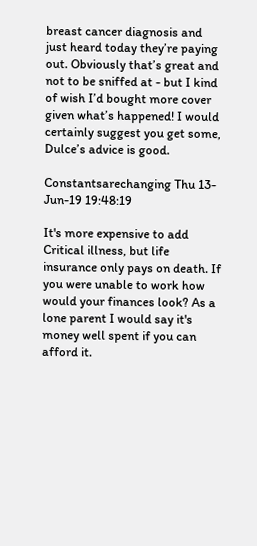breast cancer diagnosis and just heard today they’re paying out. Obviously that’s great and not to be sniffed at - but I kind of wish I’d bought more cover given what’s happened! I would certainly suggest you get some, Dulce’s advice is good.

Constantsarechanging Thu 13-Jun-19 19:48:19

It's more expensive to add Critical illness, but life insurance only pays on death. If you were unable to work how would your finances look? As a lone parent I would say it's money well spent if you can afford it.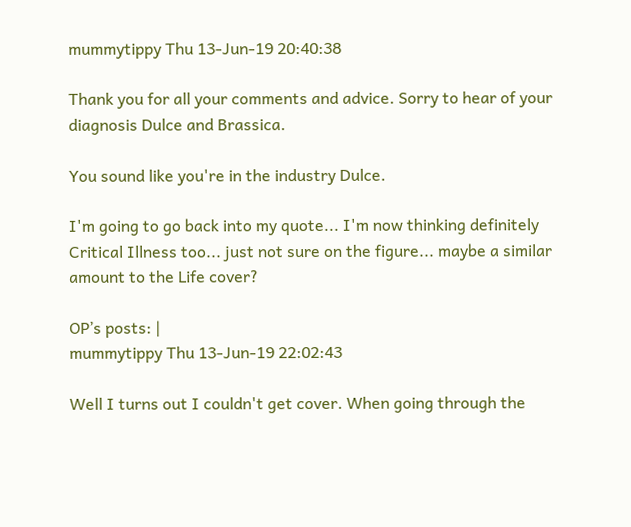mummytippy Thu 13-Jun-19 20:40:38

Thank you for all your comments and advice. Sorry to hear of your diagnosis Dulce and Brassica.

You sound like you're in the industry Dulce.

I'm going to go back into my quote... I'm now thinking definitely Critical Illness too... just not sure on the figure... maybe a similar amount to the Life cover?

OP’s posts: |
mummytippy Thu 13-Jun-19 22:02:43

Well I turns out I couldn't get cover. When going through the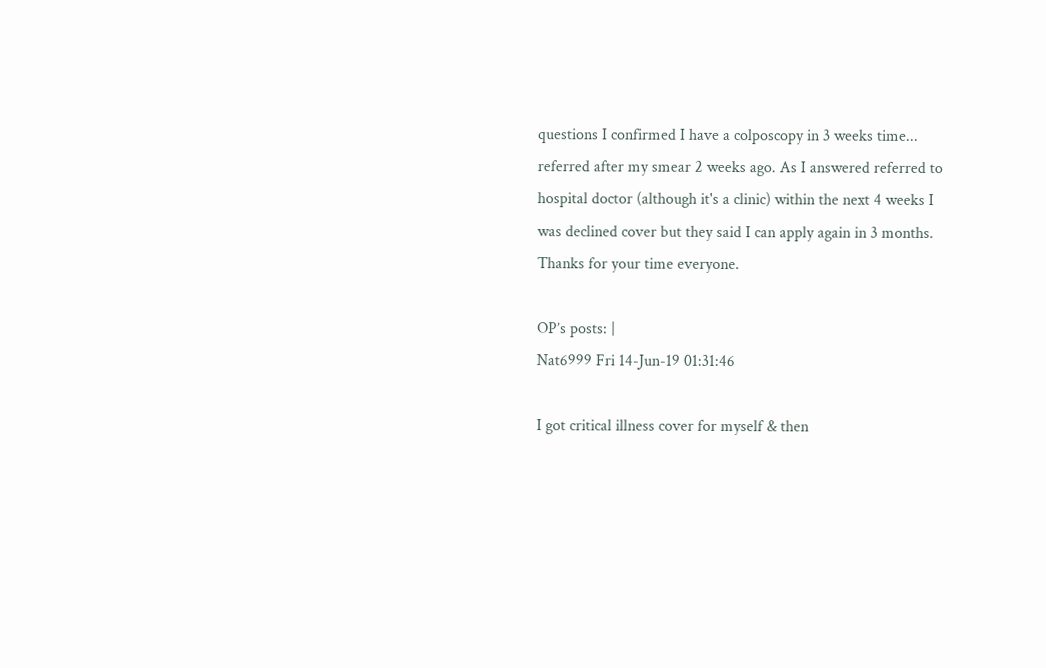questions I confirmed I have a colposcopy in 3 weeks time... referred after my smear 2 weeks ago. As I answered referred to hospital doctor (although it's a clinic) within the next 4 weeks I was declined cover but they said I can apply again in 3 months.
Thanks for your time everyone.

OP’s posts: |
Nat6999 Fri 14-Jun-19 01:31:46

I got critical illness cover for myself & then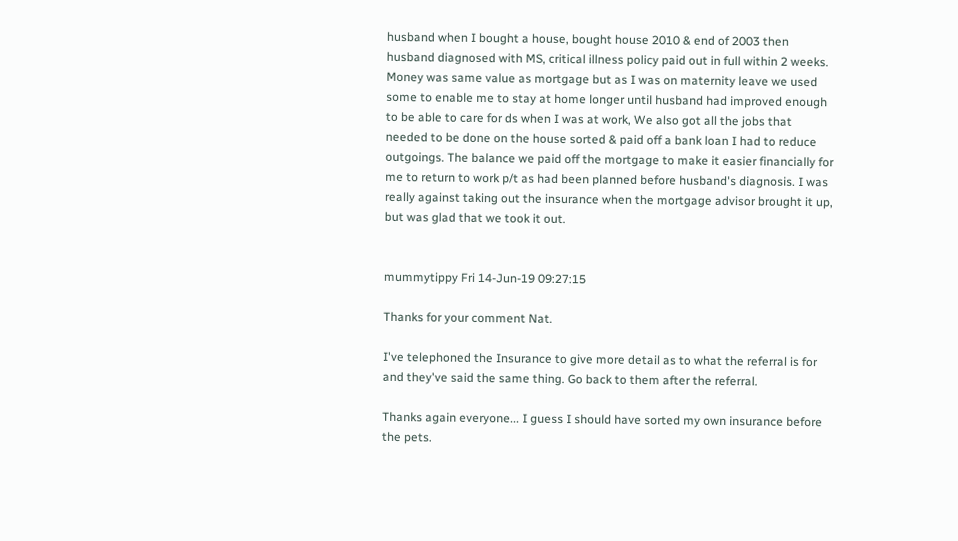husband when I bought a house, bought house 2010 & end of 2003 then husband diagnosed with MS, critical illness policy paid out in full within 2 weeks. Money was same value as mortgage but as I was on maternity leave we used some to enable me to stay at home longer until husband had improved enough to be able to care for ds when I was at work, We also got all the jobs that needed to be done on the house sorted & paid off a bank loan I had to reduce outgoings. The balance we paid off the mortgage to make it easier financially for me to return to work p/t as had been planned before husband's diagnosis. I was really against taking out the insurance when the mortgage advisor brought it up, but was glad that we took it out.


mummytippy Fri 14-Jun-19 09:27:15

Thanks for your comment Nat.

I've telephoned the Insurance to give more detail as to what the referral is for and they've said the same thing. Go back to them after the referral.

Thanks again everyone... I guess I should have sorted my own insurance before the pets.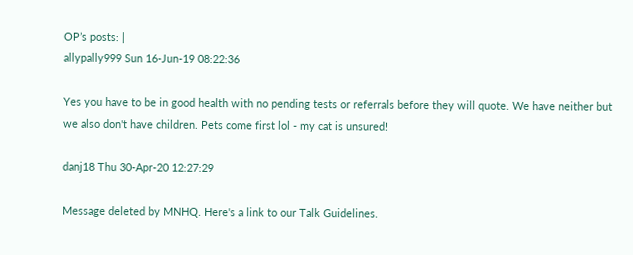OP’s posts: |
allypally999 Sun 16-Jun-19 08:22:36

Yes you have to be in good health with no pending tests or referrals before they will quote. We have neither but we also don't have children. Pets come first lol - my cat is unsured!

danj18 Thu 30-Apr-20 12:27:29

Message deleted by MNHQ. Here's a link to our Talk Guidelines.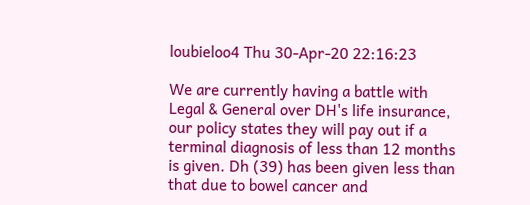loubieloo4 Thu 30-Apr-20 22:16:23

We are currently having a battle with Legal & General over DH's life insurance, our policy states they will pay out if a terminal diagnosis of less than 12 months is given. Dh (39) has been given less than that due to bowel cancer and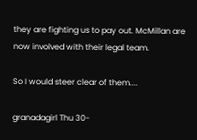they are fighting us to pay out. McMillan are now involved with their legal team.

So I would steer clear of them....

granadagirl Thu 30-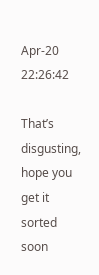Apr-20 22:26:42

That’s disgusting, hope you get it sorted soon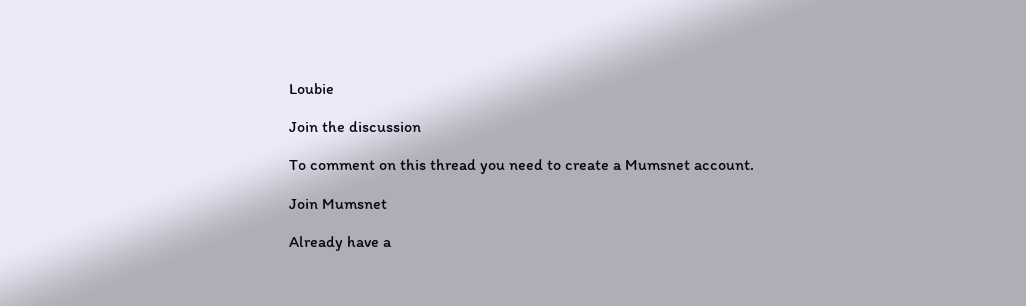Loubie

Join the discussion

To comment on this thread you need to create a Mumsnet account.

Join Mumsnet

Already have a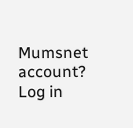Mumsnet account? Log in